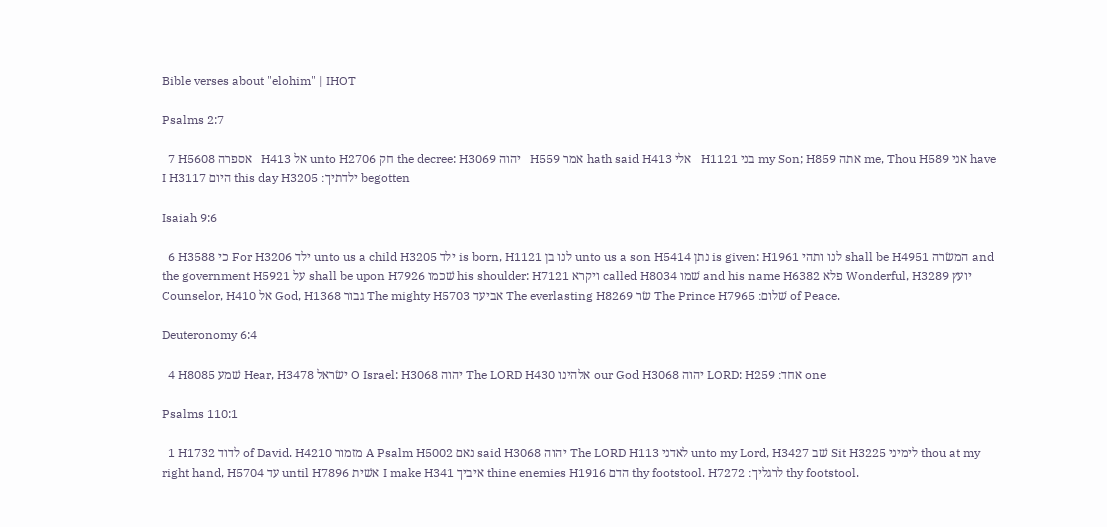Bible verses about "elohim" | IHOT

Psalms 2:7

  7 H5608 אספרה   H413 אל unto H2706 חק the decree: H3069 יהוה   H559 אמר hath said H413 אלי   H1121 בני my Son; H859 אתה me, Thou H589 אני have I H3117 היום this day H3205 ילדתיך׃ begotten

Isaiah 9:6

  6 H3588 כי For H3206 ילד unto us a child H3205 ילד is born, H1121 לנו בן unto us a son H5414 נתן is given: H1961 לנו ותהי shall be H4951 המשׂרה and the government H5921 על shall be upon H7926 שׁכמו his shoulder: H7121 ויקרא called H8034 שׁמו and his name H6382 פלא Wonderful, H3289 יועץ Counselor, H410 אל God, H1368 גבור The mighty H5703 אביעד The everlasting H8269 שׂר The Prince H7965 שׁלום׃ of Peace.

Deuteronomy 6:4

  4 H8085 שׁמע Hear, H3478 ישׂראל O Israel: H3068 יהוה The LORD H430 אלהינו our God H3068 יהוה LORD: H259 אחד׃ one

Psalms 110:1

  1 H1732 לדוד of David. H4210 מזמור A Psalm H5002 נאם said H3068 יהוה The LORD H113 לאדני unto my Lord, H3427 שׁב Sit H3225 לימיני thou at my right hand, H5704 עד until H7896 אשׁית I make H341 איביך thine enemies H1916 הדם thy footstool. H7272 לרגליך׃ thy footstool.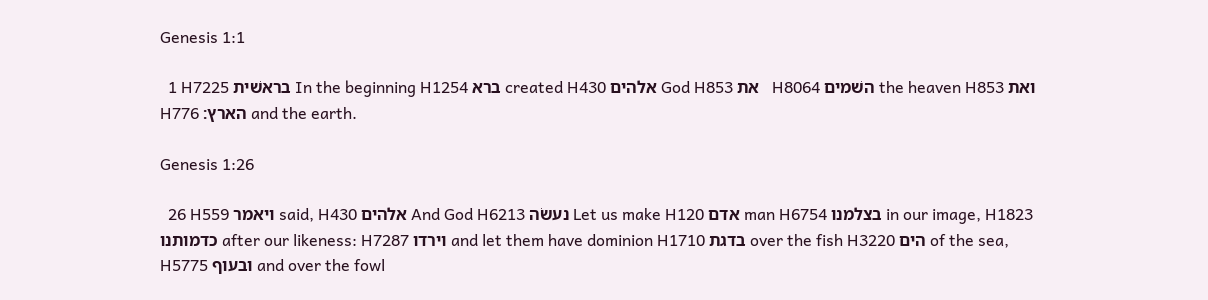Genesis 1:1

  1 H7225 בראשׁית In the beginning H1254 ברא created H430 אלהים God H853 את   H8064 השׁמים the heaven H853 ואת   H776 הארץ׃ and the earth.

Genesis 1:26

  26 H559 ויאמר said, H430 אלהים And God H6213 נעשׂה Let us make H120 אדם man H6754 בצלמנו in our image, H1823 כדמותנו after our likeness: H7287 וירדו and let them have dominion H1710 בדגת over the fish H3220 הים of the sea, H5775 ובעוף and over the fowl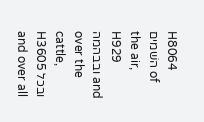H8064 השׁמים of the air, H929 ובבהמה and over the cattle, H3605 ובכל and over all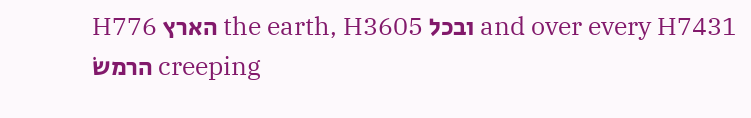H776 הארץ the earth, H3605 ובכל and over every H7431 הרמשׂ creeping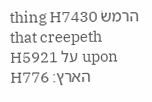thing H7430 הרמשׂ that creepeth H5921 על upon H776 הארץ׃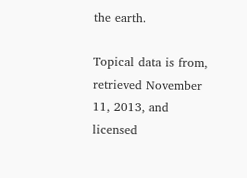the earth.

Topical data is from, retrieved November 11, 2013, and licensed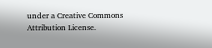under a Creative Commons Attribution License.